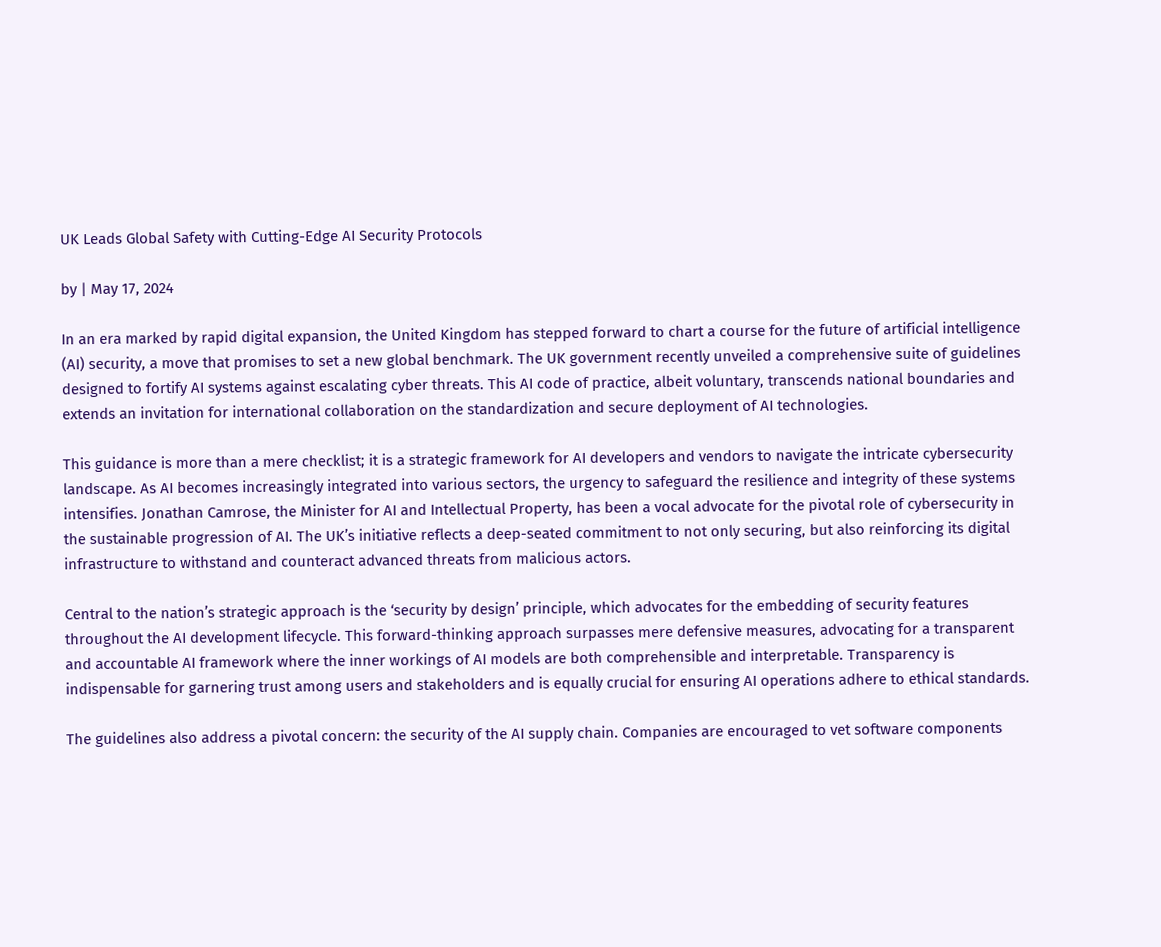UK Leads Global Safety with Cutting-Edge AI Security Protocols

by | May 17, 2024

In an era marked by rapid digital expansion, the United Kingdom has stepped forward to chart a course for the future of artificial intelligence (AI) security, a move that promises to set a new global benchmark. The UK government recently unveiled a comprehensive suite of guidelines designed to fortify AI systems against escalating cyber threats. This AI code of practice, albeit voluntary, transcends national boundaries and extends an invitation for international collaboration on the standardization and secure deployment of AI technologies.

This guidance is more than a mere checklist; it is a strategic framework for AI developers and vendors to navigate the intricate cybersecurity landscape. As AI becomes increasingly integrated into various sectors, the urgency to safeguard the resilience and integrity of these systems intensifies. Jonathan Camrose, the Minister for AI and Intellectual Property, has been a vocal advocate for the pivotal role of cybersecurity in the sustainable progression of AI. The UK’s initiative reflects a deep-seated commitment to not only securing, but also reinforcing its digital infrastructure to withstand and counteract advanced threats from malicious actors.

Central to the nation’s strategic approach is the ‘security by design’ principle, which advocates for the embedding of security features throughout the AI development lifecycle. This forward-thinking approach surpasses mere defensive measures, advocating for a transparent and accountable AI framework where the inner workings of AI models are both comprehensible and interpretable. Transparency is indispensable for garnering trust among users and stakeholders and is equally crucial for ensuring AI operations adhere to ethical standards.

The guidelines also address a pivotal concern: the security of the AI supply chain. Companies are encouraged to vet software components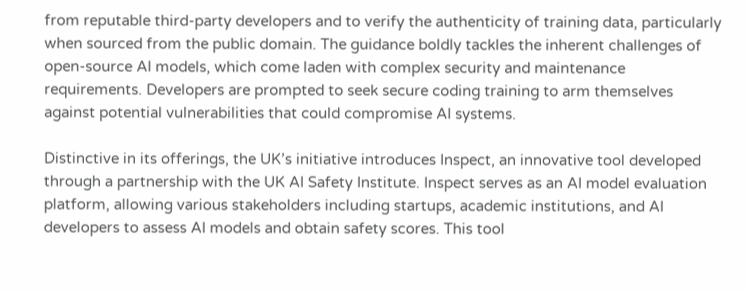from reputable third-party developers and to verify the authenticity of training data, particularly when sourced from the public domain. The guidance boldly tackles the inherent challenges of open-source AI models, which come laden with complex security and maintenance requirements. Developers are prompted to seek secure coding training to arm themselves against potential vulnerabilities that could compromise AI systems.

Distinctive in its offerings, the UK’s initiative introduces Inspect, an innovative tool developed through a partnership with the UK AI Safety Institute. Inspect serves as an AI model evaluation platform, allowing various stakeholders including startups, academic institutions, and AI developers to assess AI models and obtain safety scores. This tool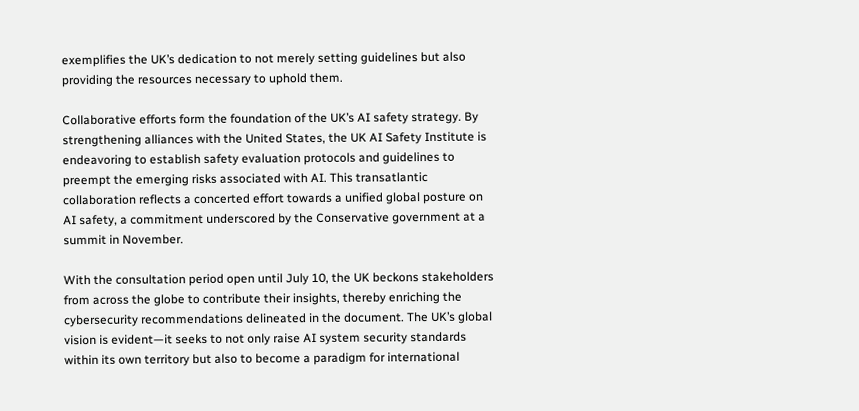exemplifies the UK’s dedication to not merely setting guidelines but also providing the resources necessary to uphold them.

Collaborative efforts form the foundation of the UK’s AI safety strategy. By strengthening alliances with the United States, the UK AI Safety Institute is endeavoring to establish safety evaluation protocols and guidelines to preempt the emerging risks associated with AI. This transatlantic collaboration reflects a concerted effort towards a unified global posture on AI safety, a commitment underscored by the Conservative government at a summit in November.

With the consultation period open until July 10, the UK beckons stakeholders from across the globe to contribute their insights, thereby enriching the cybersecurity recommendations delineated in the document. The UK’s global vision is evident—it seeks to not only raise AI system security standards within its own territory but also to become a paradigm for international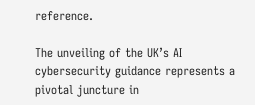reference.

The unveiling of the UK’s AI cybersecurity guidance represents a pivotal juncture in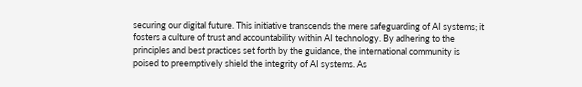securing our digital future. This initiative transcends the mere safeguarding of AI systems; it fosters a culture of trust and accountability within AI technology. By adhering to the principles and best practices set forth by the guidance, the international community is poised to preemptively shield the integrity of AI systems. As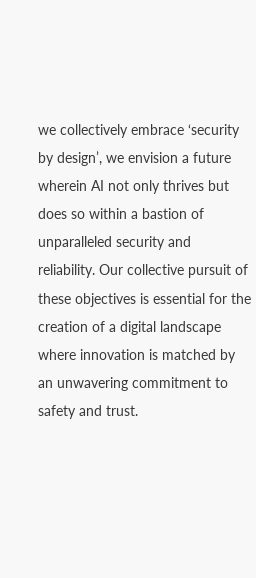we collectively embrace ‘security by design’, we envision a future wherein AI not only thrives but does so within a bastion of unparalleled security and reliability. Our collective pursuit of these objectives is essential for the creation of a digital landscape where innovation is matched by an unwavering commitment to safety and trust.